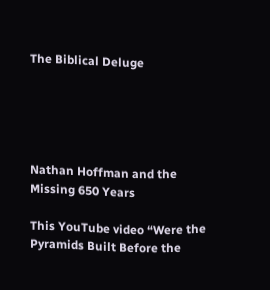The Biblical Deluge





Nathan Hoffman and the Missing 650 Years

This YouTube video “Were the Pyramids Built Before the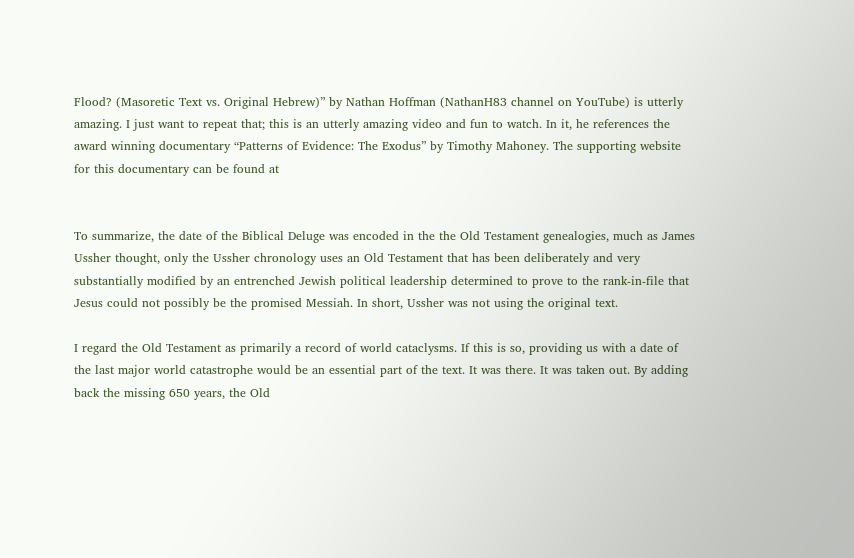Flood? (Masoretic Text vs. Original Hebrew)” by Nathan Hoffman (NathanH83 channel on YouTube) is utterly amazing. I just want to repeat that; this is an utterly amazing video and fun to watch. In it, he references the award winning documentary “Patterns of Evidence: The Exodus” by Timothy Mahoney. The supporting website for this documentary can be found at


To summarize, the date of the Biblical Deluge was encoded in the the Old Testament genealogies, much as James Ussher thought, only the Ussher chronology uses an Old Testament that has been deliberately and very substantially modified by an entrenched Jewish political leadership determined to prove to the rank-in-file that Jesus could not possibly be the promised Messiah. In short, Ussher was not using the original text.

I regard the Old Testament as primarily a record of world cataclysms. If this is so, providing us with a date of the last major world catastrophe would be an essential part of the text. It was there. It was taken out. By adding back the missing 650 years, the Old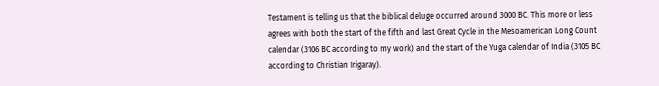Testament is telling us that the biblical deluge occurred around 3000 BC. This more or less agrees with both the start of the fifth and last Great Cycle in the Mesoamerican Long Count calendar (3106 BC according to my work) and the start of the Yuga calendar of India (3105 BC according to Christian Irigaray).